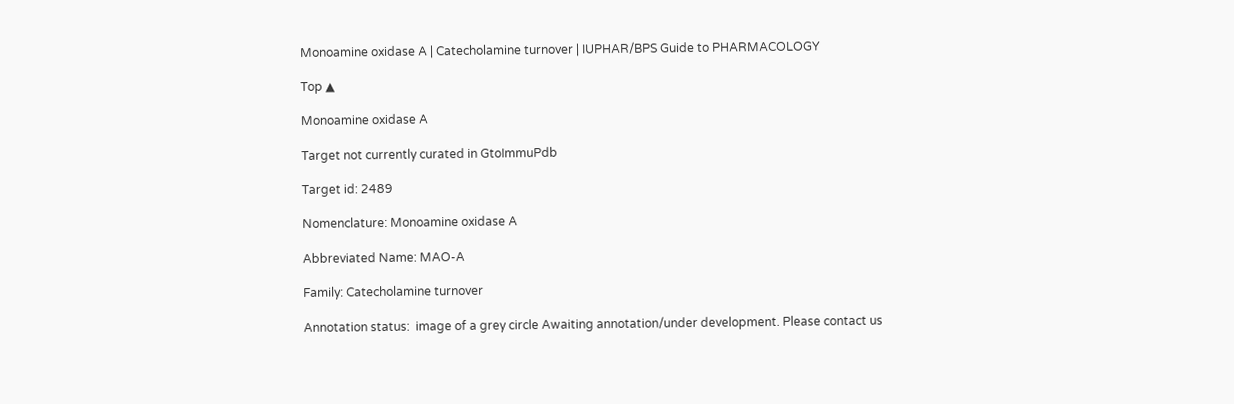Monoamine oxidase A | Catecholamine turnover | IUPHAR/BPS Guide to PHARMACOLOGY

Top ▲

Monoamine oxidase A

Target not currently curated in GtoImmuPdb

Target id: 2489

Nomenclature: Monoamine oxidase A

Abbreviated Name: MAO-A

Family: Catecholamine turnover

Annotation status:  image of a grey circle Awaiting annotation/under development. Please contact us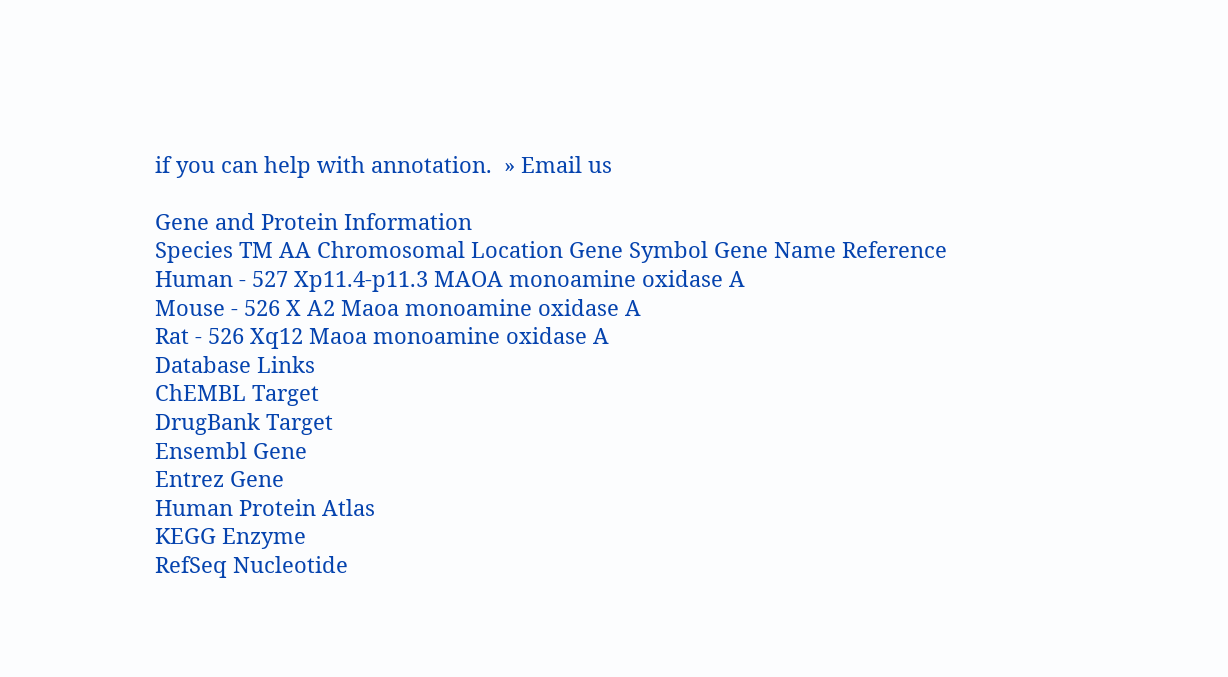if you can help with annotation.  » Email us

Gene and Protein Information
Species TM AA Chromosomal Location Gene Symbol Gene Name Reference
Human - 527 Xp11.4-p11.3 MAOA monoamine oxidase A
Mouse - 526 X A2 Maoa monoamine oxidase A
Rat - 526 Xq12 Maoa monoamine oxidase A
Database Links
ChEMBL Target
DrugBank Target
Ensembl Gene
Entrez Gene
Human Protein Atlas
KEGG Enzyme
RefSeq Nucleotide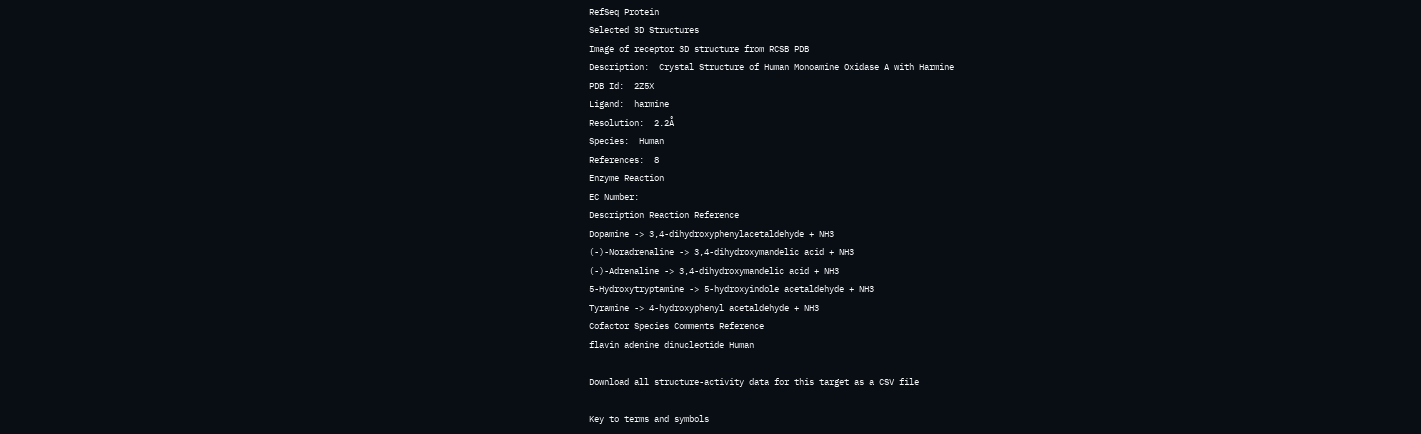RefSeq Protein
Selected 3D Structures
Image of receptor 3D structure from RCSB PDB
Description:  Crystal Structure of Human Monoamine Oxidase A with Harmine
PDB Id:  2Z5X
Ligand:  harmine
Resolution:  2.2Å
Species:  Human
References:  8
Enzyme Reaction
EC Number:
Description Reaction Reference
Dopamine -> 3,4-dihydroxyphenylacetaldehyde + NH3
(-)-Noradrenaline -> 3,4-dihydroxymandelic acid + NH3
(-)-Adrenaline -> 3,4-dihydroxymandelic acid + NH3
5-Hydroxytryptamine -> 5-hydroxyindole acetaldehyde + NH3
Tyramine -> 4-hydroxyphenyl acetaldehyde + NH3
Cofactor Species Comments Reference
flavin adenine dinucleotide Human

Download all structure-activity data for this target as a CSV file

Key to terms and symbols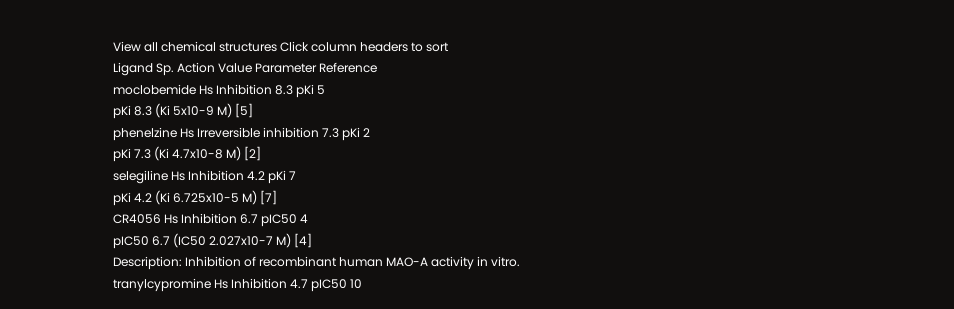View all chemical structures Click column headers to sort
Ligand Sp. Action Value Parameter Reference
moclobemide Hs Inhibition 8.3 pKi 5
pKi 8.3 (Ki 5x10-9 M) [5]
phenelzine Hs Irreversible inhibition 7.3 pKi 2
pKi 7.3 (Ki 4.7x10-8 M) [2]
selegiline Hs Inhibition 4.2 pKi 7
pKi 4.2 (Ki 6.725x10-5 M) [7]
CR4056 Hs Inhibition 6.7 pIC50 4
pIC50 6.7 (IC50 2.027x10-7 M) [4]
Description: Inhibition of recombinant human MAO-A activity in vitro.
tranylcypromine Hs Inhibition 4.7 pIC50 10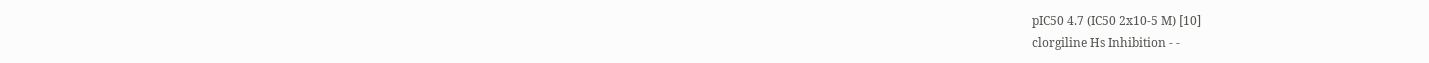pIC50 4.7 (IC50 2x10-5 M) [10]
clorgiline Hs Inhibition - -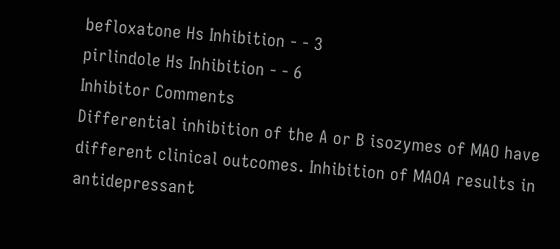befloxatone Hs Inhibition - - 3
pirlindole Hs Inhibition - - 6
Inhibitor Comments
Differential inhibition of the A or B isozymes of MAO have different clinical outcomes. Inhibition of MAOA results in antidepressant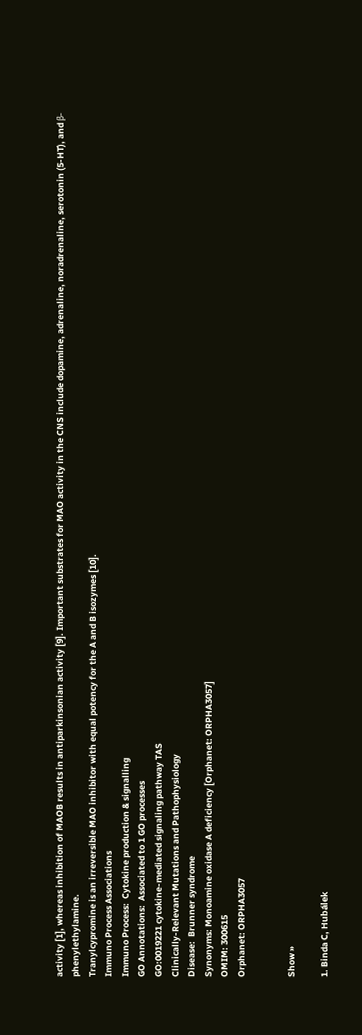activity [1], whereas inhibition of MAOB results in antiparkinsonian activity [9]. Important substrates for MAO activity in the CNS include dopamine, adrenaline, noradrenaline, serotonin (5-HT), and β-phenylethylamine.
Tranylcypromine is an irreversible MAO inhibitor with equal potency for the A and B isozymes [10].
Immuno Process Associations
Immuno Process:  Cytokine production & signalling
GO Annotations:  Associated to 1 GO processes
GO:0019221 cytokine-mediated signaling pathway TAS
Clinically-Relevant Mutations and Pathophysiology
Disease:  Brunner syndrome
Synonyms: Monoamine oxidase A deficiency [Orphanet: ORPHA3057]
OMIM: 300615
Orphanet: ORPHA3057


Show »

1. Binda C, Hubálek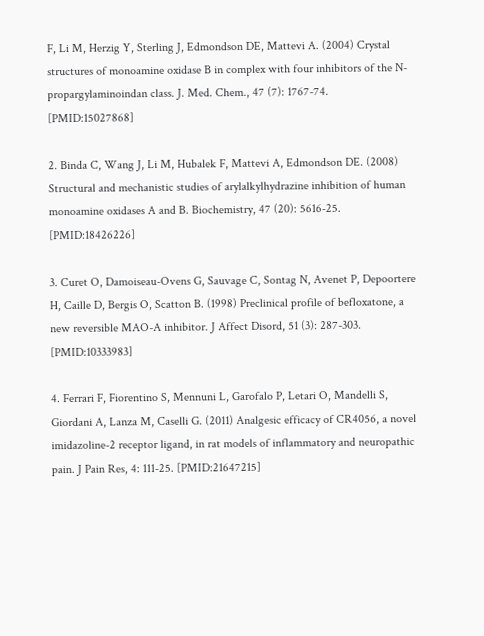F, Li M, Herzig Y, Sterling J, Edmondson DE, Mattevi A. (2004) Crystal structures of monoamine oxidase B in complex with four inhibitors of the N-propargylaminoindan class. J. Med. Chem., 47 (7): 1767-74. [PMID:15027868]

2. Binda C, Wang J, Li M, Hubalek F, Mattevi A, Edmondson DE. (2008) Structural and mechanistic studies of arylalkylhydrazine inhibition of human monoamine oxidases A and B. Biochemistry, 47 (20): 5616-25. [PMID:18426226]

3. Curet O, Damoiseau-Ovens G, Sauvage C, Sontag N, Avenet P, Depoortere H, Caille D, Bergis O, Scatton B. (1998) Preclinical profile of befloxatone, a new reversible MAO-A inhibitor. J Affect Disord, 51 (3): 287-303. [PMID:10333983]

4. Ferrari F, Fiorentino S, Mennuni L, Garofalo P, Letari O, Mandelli S, Giordani A, Lanza M, Caselli G. (2011) Analgesic efficacy of CR4056, a novel imidazoline-2 receptor ligand, in rat models of inflammatory and neuropathic pain. J Pain Res, 4: 111-25. [PMID:21647215]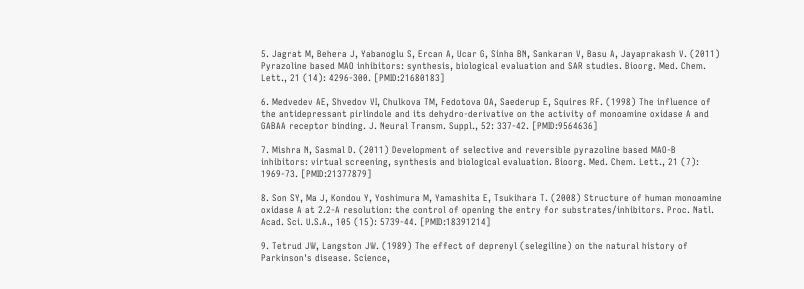5. Jagrat M, Behera J, Yabanoglu S, Ercan A, Ucar G, Sinha BN, Sankaran V, Basu A, Jayaprakash V. (2011) Pyrazoline based MAO inhibitors: synthesis, biological evaluation and SAR studies. Bioorg. Med. Chem. Lett., 21 (14): 4296-300. [PMID:21680183]

6. Medvedev AE, Shvedov VI, Chulkova TM, Fedotova OA, Saederup E, Squires RF. (1998) The influence of the antidepressant pirlindole and its dehydro-derivative on the activity of monoamine oxidase A and GABAA receptor binding. J. Neural Transm. Suppl., 52: 337-42. [PMID:9564636]

7. Mishra N, Sasmal D. (2011) Development of selective and reversible pyrazoline based MAO-B inhibitors: virtual screening, synthesis and biological evaluation. Bioorg. Med. Chem. Lett., 21 (7): 1969-73. [PMID:21377879]

8. Son SY, Ma J, Kondou Y, Yoshimura M, Yamashita E, Tsukihara T. (2008) Structure of human monoamine oxidase A at 2.2-A resolution: the control of opening the entry for substrates/inhibitors. Proc. Natl. Acad. Sci. U.S.A., 105 (15): 5739-44. [PMID:18391214]

9. Tetrud JW, Langston JW. (1989) The effect of deprenyl (selegiline) on the natural history of Parkinson's disease. Science,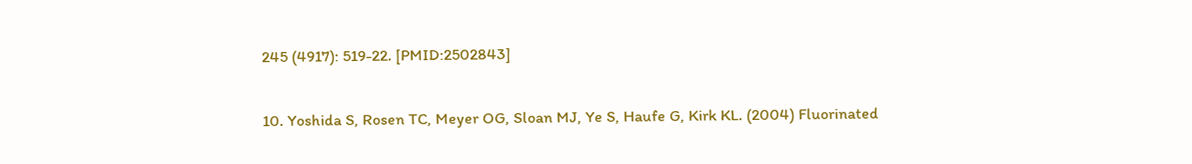245 (4917): 519-22. [PMID:2502843]

10. Yoshida S, Rosen TC, Meyer OG, Sloan MJ, Ye S, Haufe G, Kirk KL. (2004) Fluorinated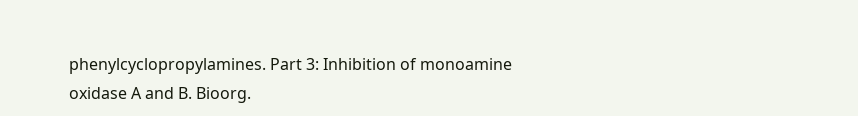phenylcyclopropylamines. Part 3: Inhibition of monoamine oxidase A and B. Bioorg.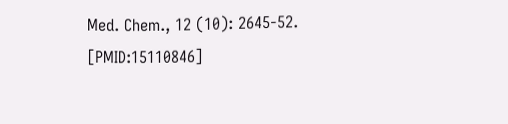Med. Chem., 12 (10): 2645-52. [PMID:15110846]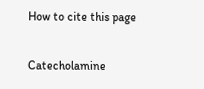How to cite this page

Catecholamine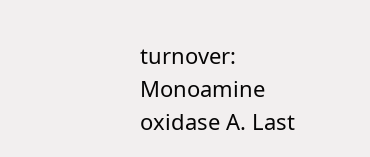turnover: Monoamine oxidase A. Last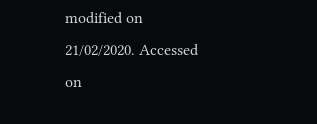modified on 21/02/2020. Accessed on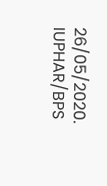26/05/2020. IUPHAR/BPS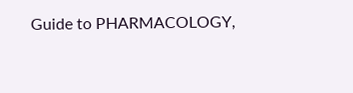Guide to PHARMACOLOGY,